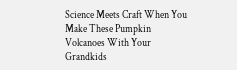Science Meets Craft When You Make These Pumpkin Volcanoes With Your Grandkids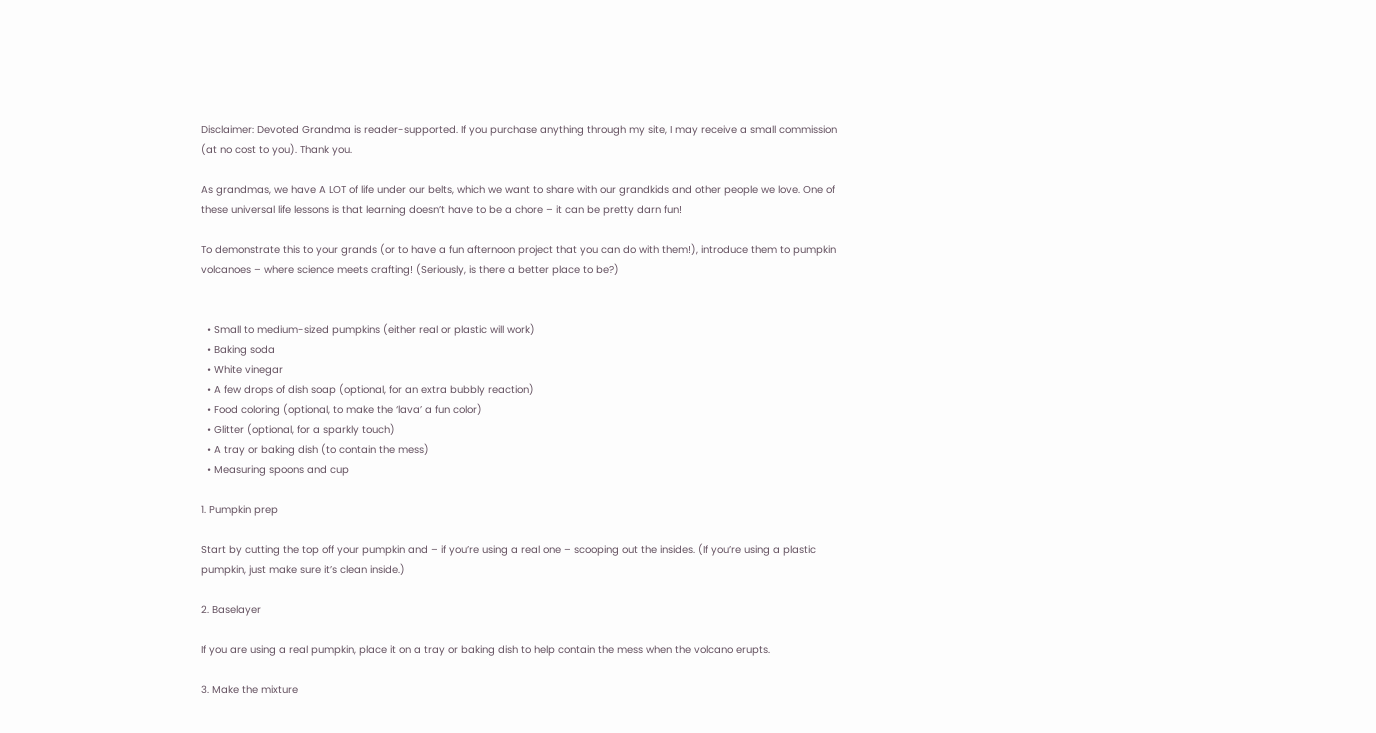Disclaimer: Devoted Grandma is reader-supported. If you purchase anything through my site, I may receive a small commission (at no cost to you). Thank you.

As grandmas, we have A LOT of life under our belts, which we want to share with our grandkids and other people we love. One of these universal life lessons is that learning doesn’t have to be a chore – it can be pretty darn fun!

To demonstrate this to your grands (or to have a fun afternoon project that you can do with them!), introduce them to pumpkin volcanoes – where science meets crafting! (Seriously, is there a better place to be?)


  • Small to medium-sized pumpkins (either real or plastic will work)
  • Baking soda
  • White vinegar
  • A few drops of dish soap (optional, for an extra bubbly reaction)
  • Food coloring (optional, to make the ‘lava’ a fun color)
  • Glitter (optional, for a sparkly touch)
  • A tray or baking dish (to contain the mess)
  • Measuring spoons and cup

1. Pumpkin prep

Start by cutting the top off your pumpkin and – if you’re using a real one – scooping out the insides. (If you’re using a plastic pumpkin, just make sure it’s clean inside.)

2. Baselayer

If you are using a real pumpkin, place it on a tray or baking dish to help contain the mess when the volcano erupts.

3. Make the mixture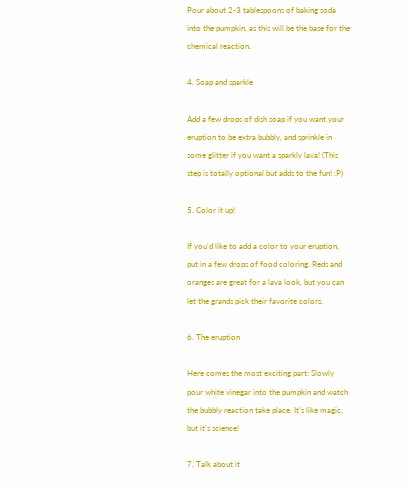Pour about 2-3 tablespoons of baking soda into the pumpkin, as this will be the base for the chemical reaction.

4. Soap and sparkle

Add a few drops of dish soap if you want your eruption to be extra bubbly, and sprinkle in some glitter if you want a sparkly lava! (This step is totally optional but adds to the fun! :P)

5. Color it up!

If you’d like to add a color to your eruption, put in a few drops of food coloring. Reds and oranges are great for a lava look, but you can let the grands pick their favorite colors.

6. The eruption

Here comes the most exciting part: Slowly pour white vinegar into the pumpkin and watch the bubbly reaction take place. It’s like magic, but it’s science!

7. Talk about it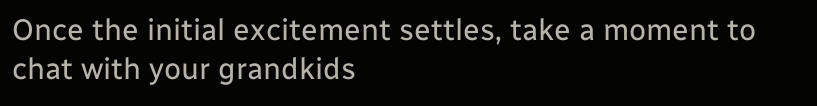Once the initial excitement settles, take a moment to chat with your grandkids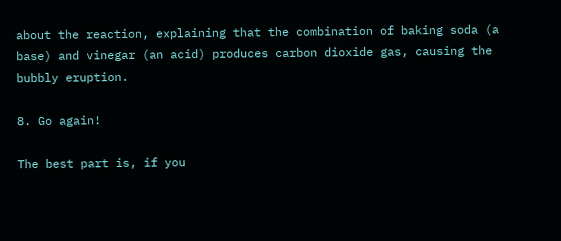about the reaction, explaining that the combination of baking soda (a base) and vinegar (an acid) produces carbon dioxide gas, causing the bubbly eruption.

8. Go again!

The best part is, if you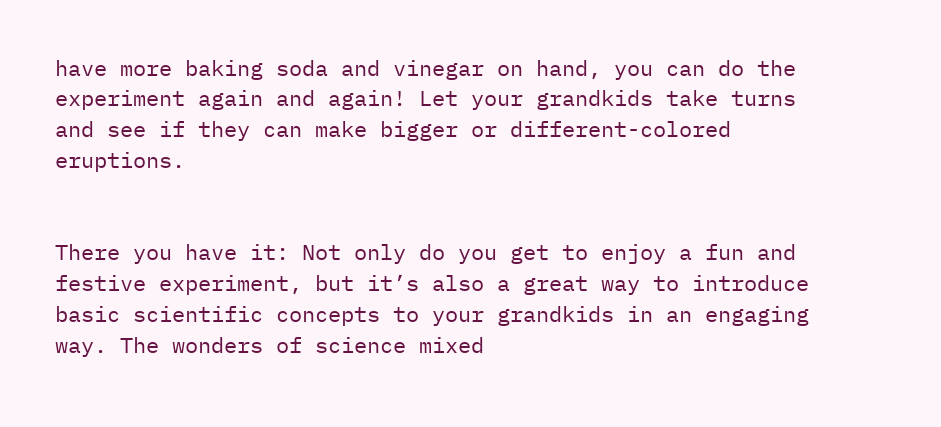have more baking soda and vinegar on hand, you can do the experiment again and again! Let your grandkids take turns and see if they can make bigger or different-colored eruptions.


There you have it: Not only do you get to enjoy a fun and festive experiment, but it’s also a great way to introduce basic scientific concepts to your grandkids in an engaging way. The wonders of science mixed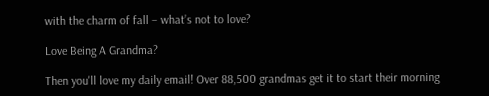with the charm of fall – what’s not to love?

Love Being A Grandma?

Then you'll love my daily email! Over 88,500 grandmas get it to start their morning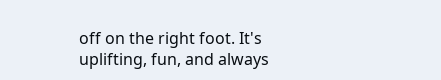off on the right foot. It's uplifting, fun, and always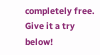completely free. Give it a try below!